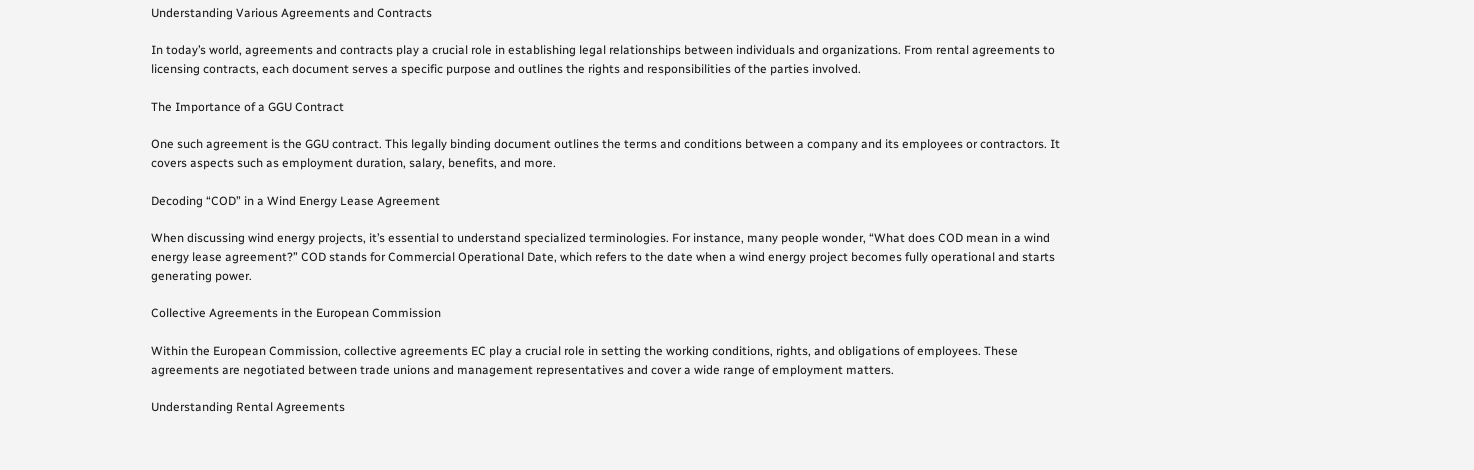Understanding Various Agreements and Contracts

In today’s world, agreements and contracts play a crucial role in establishing legal relationships between individuals and organizations. From rental agreements to licensing contracts, each document serves a specific purpose and outlines the rights and responsibilities of the parties involved.

The Importance of a GGU Contract

One such agreement is the GGU contract. This legally binding document outlines the terms and conditions between a company and its employees or contractors. It covers aspects such as employment duration, salary, benefits, and more.

Decoding “COD” in a Wind Energy Lease Agreement

When discussing wind energy projects, it’s essential to understand specialized terminologies. For instance, many people wonder, “What does COD mean in a wind energy lease agreement?” COD stands for Commercial Operational Date, which refers to the date when a wind energy project becomes fully operational and starts generating power.

Collective Agreements in the European Commission

Within the European Commission, collective agreements EC play a crucial role in setting the working conditions, rights, and obligations of employees. These agreements are negotiated between trade unions and management representatives and cover a wide range of employment matters.

Understanding Rental Agreements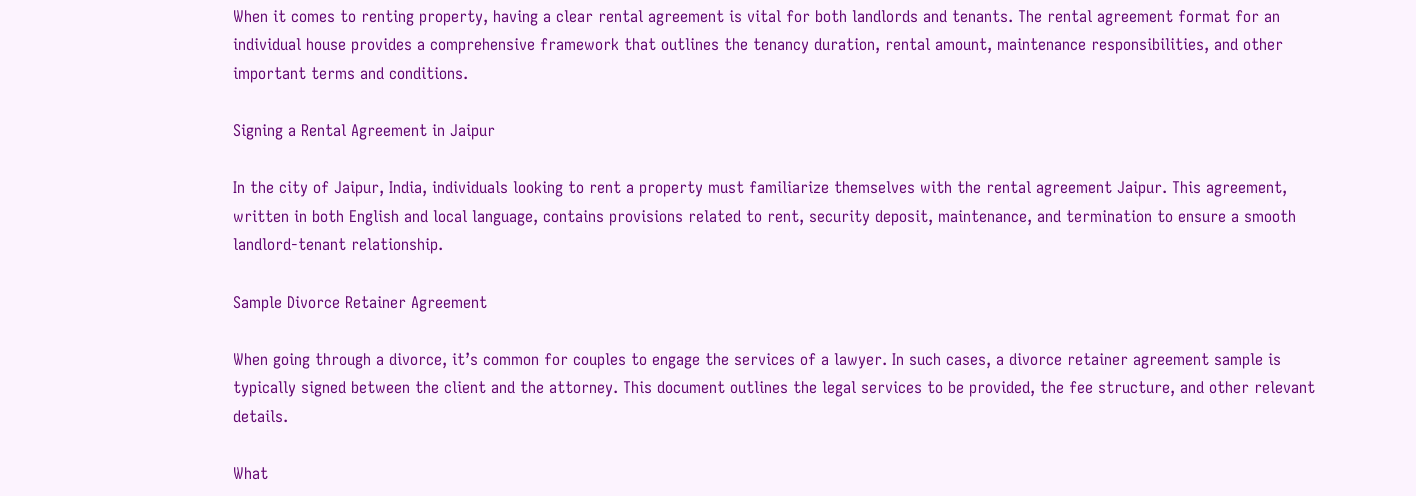When it comes to renting property, having a clear rental agreement is vital for both landlords and tenants. The rental agreement format for an individual house provides a comprehensive framework that outlines the tenancy duration, rental amount, maintenance responsibilities, and other important terms and conditions.

Signing a Rental Agreement in Jaipur

In the city of Jaipur, India, individuals looking to rent a property must familiarize themselves with the rental agreement Jaipur. This agreement, written in both English and local language, contains provisions related to rent, security deposit, maintenance, and termination to ensure a smooth landlord-tenant relationship.

Sample Divorce Retainer Agreement

When going through a divorce, it’s common for couples to engage the services of a lawyer. In such cases, a divorce retainer agreement sample is typically signed between the client and the attorney. This document outlines the legal services to be provided, the fee structure, and other relevant details.

What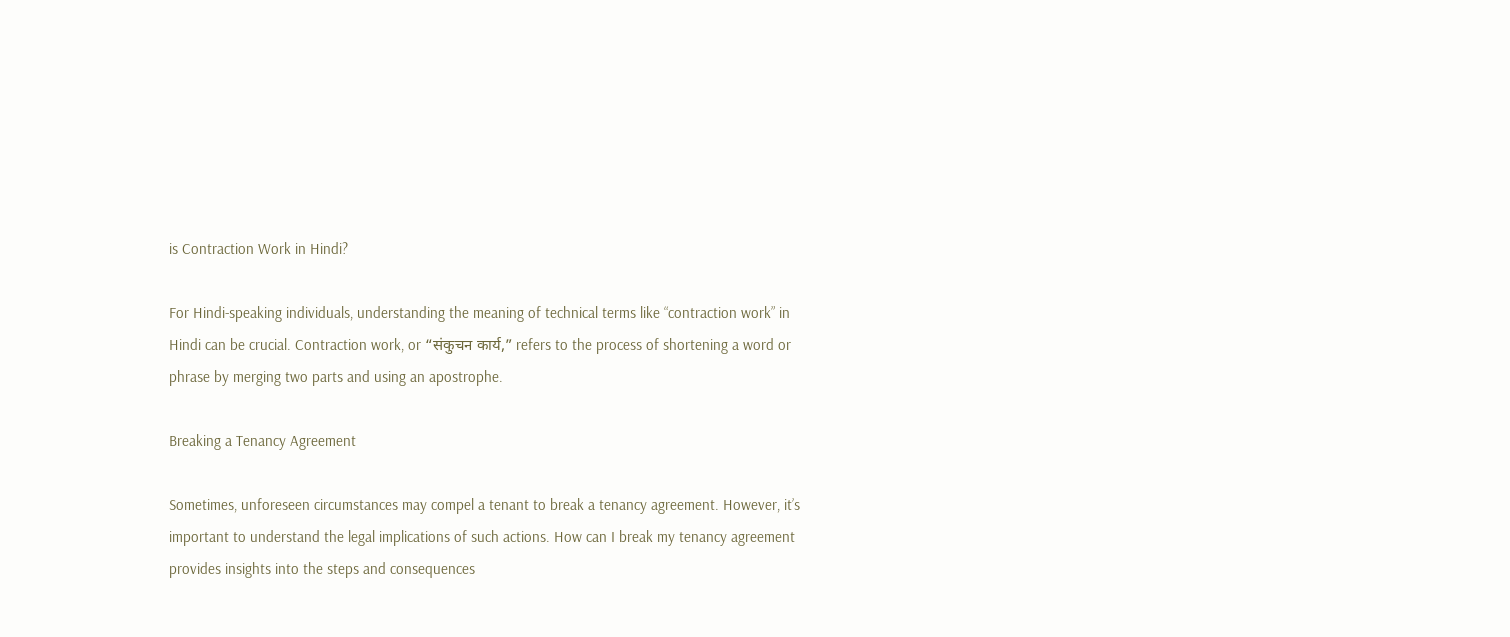is Contraction Work in Hindi?

For Hindi-speaking individuals, understanding the meaning of technical terms like “contraction work” in Hindi can be crucial. Contraction work, or “संकुचन कार्य,” refers to the process of shortening a word or phrase by merging two parts and using an apostrophe.

Breaking a Tenancy Agreement

Sometimes, unforeseen circumstances may compel a tenant to break a tenancy agreement. However, it’s important to understand the legal implications of such actions. How can I break my tenancy agreement provides insights into the steps and consequences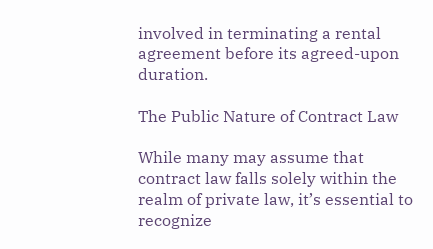involved in terminating a rental agreement before its agreed-upon duration.

The Public Nature of Contract Law

While many may assume that contract law falls solely within the realm of private law, it’s essential to recognize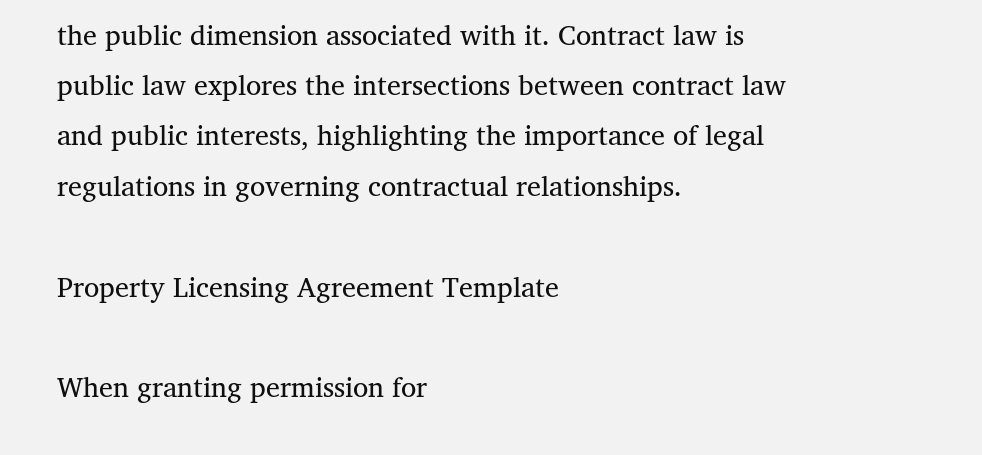the public dimension associated with it. Contract law is public law explores the intersections between contract law and public interests, highlighting the importance of legal regulations in governing contractual relationships.

Property Licensing Agreement Template

When granting permission for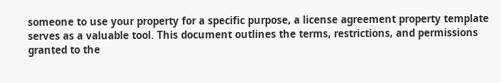someone to use your property for a specific purpose, a license agreement property template serves as a valuable tool. This document outlines the terms, restrictions, and permissions granted to the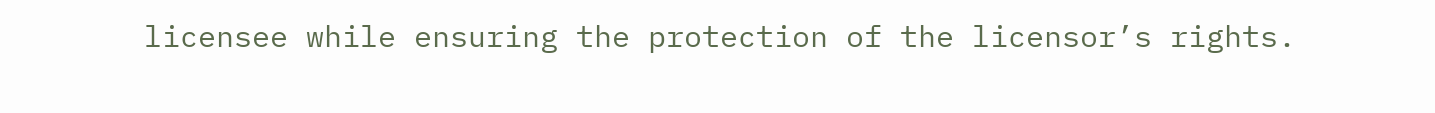licensee while ensuring the protection of the licensor’s rights.